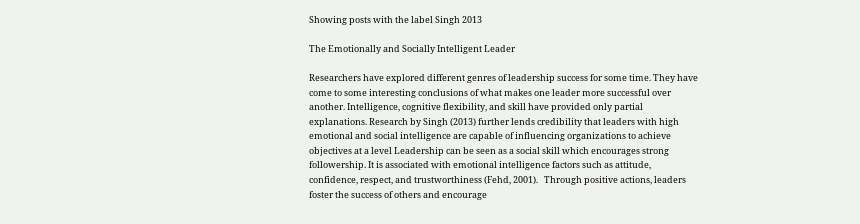Showing posts with the label Singh 2013

The Emotionally and Socially Intelligent Leader

Researchers have explored different genres of leadership success for some time. They have come to some interesting conclusions of what makes one leader more successful over another. Intelligence, cognitive flexibility, and skill have provided only partial explanations. Research by Singh (2013) further lends credibility that leaders with high emotional and social intelligence are capable of influencing organizations to achieve objectives at a level Leadership can be seen as a social skill which encourages strong followership. It is associated with emotional intelligence factors such as attitude, confidence, respect, and trustworthiness (Fehd, 2001).   Through positive actions, leaders foster the success of others and encourage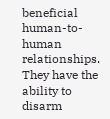beneficial human-to-human relationships. They have the ability to disarm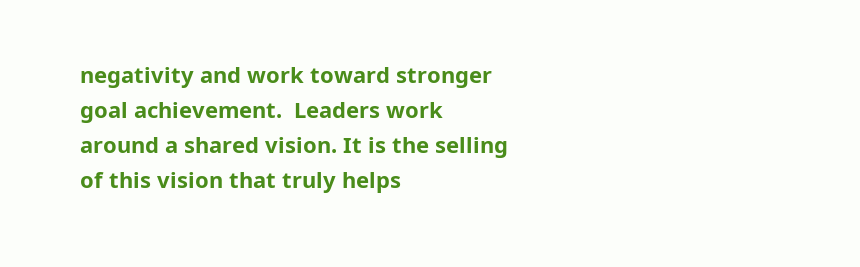negativity and work toward stronger goal achievement.  Leaders work around a shared vision. It is the selling of this vision that truly helps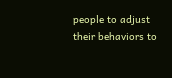people to adjust their behaviors to